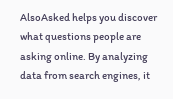AlsoAsked helps you discover what questions people are asking online. By analyzing data from search engines, it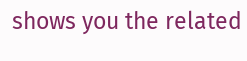shows you the related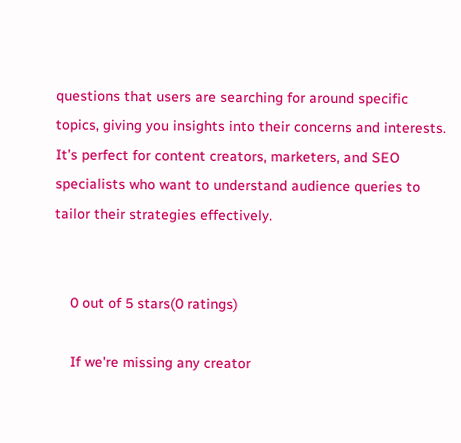questions that users are searching for around specific topics, giving you insights into their concerns and interests. It’s perfect for content creators, marketers, and SEO specialists who want to understand audience queries to tailor their strategies effectively.


    0 out of 5 stars(0 ratings)

    If we're missing any creator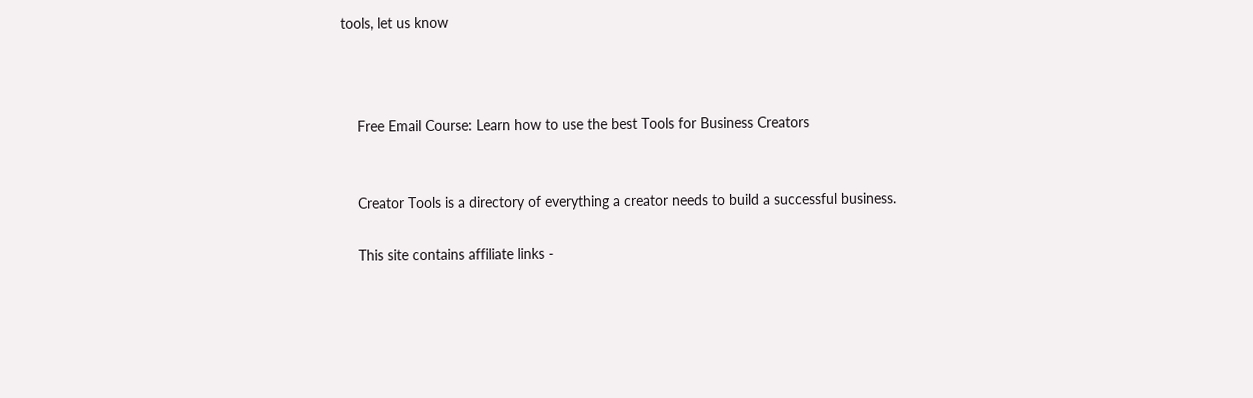tools, let us know



    Free Email Course: Learn how to use the best Tools for Business Creators


    Creator Tools is a directory of everything a creator needs to build a successful business.

    This site contains affiliate links -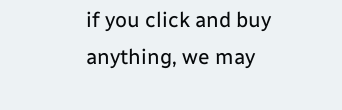if you click and buy anything, we may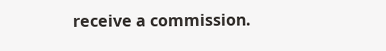receive a commission.